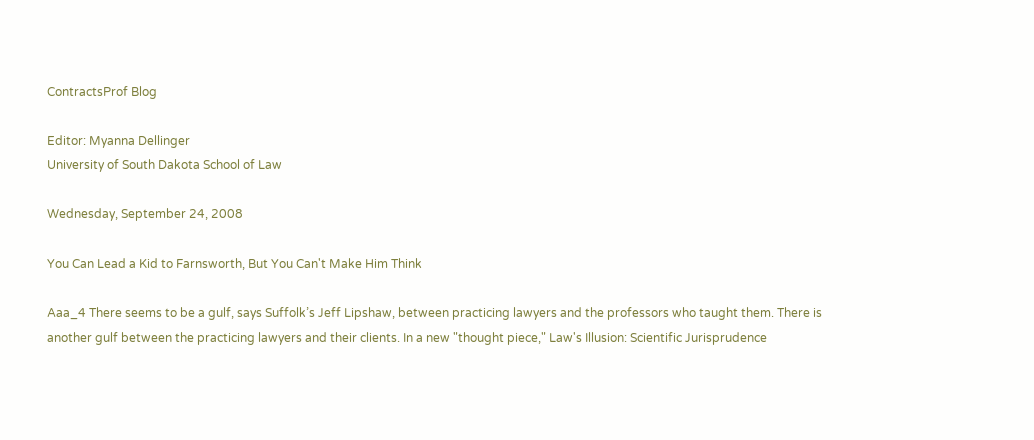ContractsProf Blog

Editor: Myanna Dellinger
University of South Dakota School of Law

Wednesday, September 24, 2008

You Can Lead a Kid to Farnsworth, But You Can't Make Him Think

Aaa_4 There seems to be a gulf, says Suffolk’s Jeff Lipshaw, between practicing lawyers and the professors who taught them. There is another gulf between the practicing lawyers and their clients. In a new "thought piece," Law's Illusion: Scientific Jurisprudence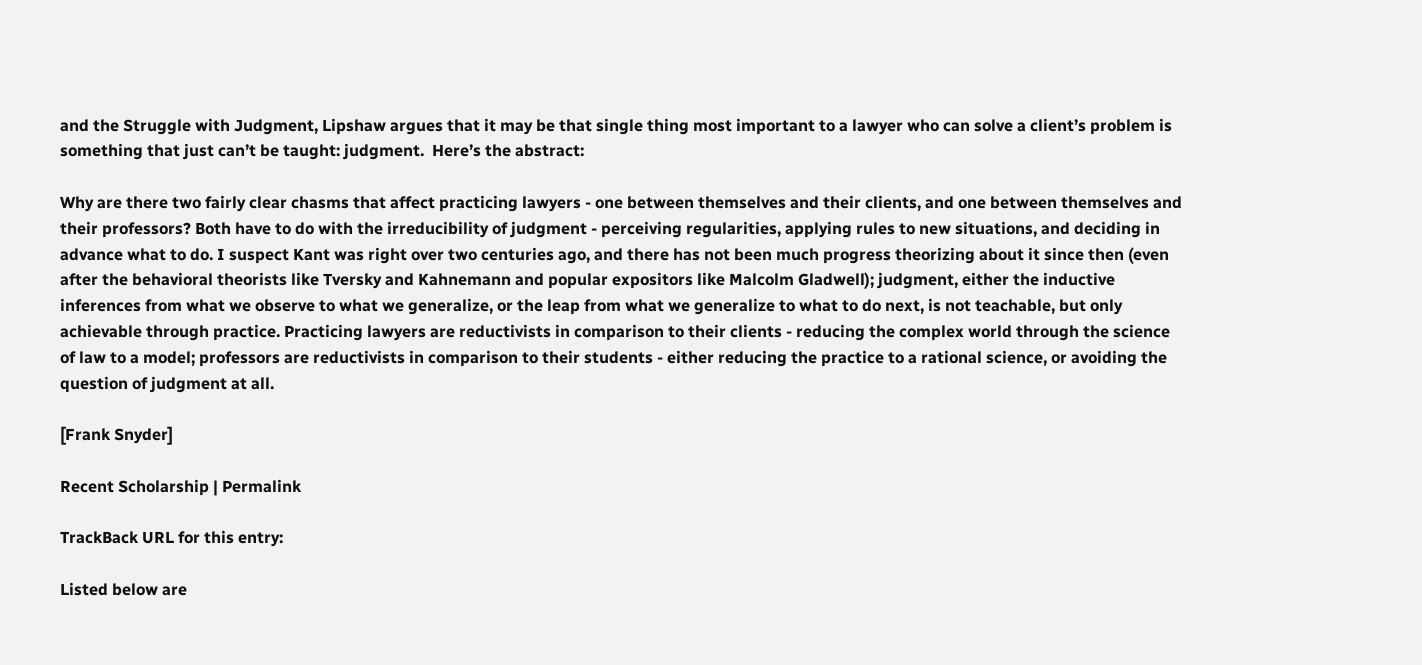and the Struggle with Judgment, Lipshaw argues that it may be that single thing most important to a lawyer who can solve a client’s problem is something that just can’t be taught: judgment.  Here’s the abstract:

Why are there two fairly clear chasms that affect practicing lawyers - one between themselves and their clients, and one between themselves and their professors? Both have to do with the irreducibility of judgment - perceiving regularities, applying rules to new situations, and deciding in advance what to do. I suspect Kant was right over two centuries ago, and there has not been much progress theorizing about it since then (even after the behavioral theorists like Tversky and Kahnemann and popular expositors like Malcolm Gladwell); judgment, either the inductive inferences from what we observe to what we generalize, or the leap from what we generalize to what to do next, is not teachable, but only achievable through practice. Practicing lawyers are reductivists in comparison to their clients - reducing the complex world through the science of law to a model; professors are reductivists in comparison to their students - either reducing the practice to a rational science, or avoiding the question of judgment at all.

[Frank Snyder]

Recent Scholarship | Permalink

TrackBack URL for this entry:

Listed below are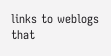links to weblogs that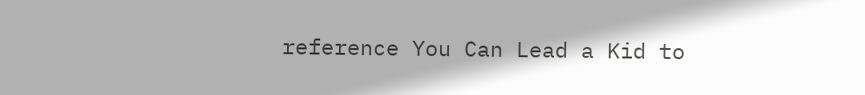reference You Can Lead a Kid to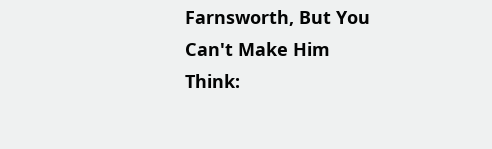Farnsworth, But You Can't Make Him Think: